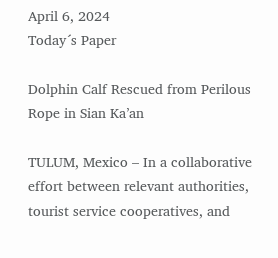April 6, 2024
Today´s Paper

Dolphin Calf Rescued from Perilous Rope in Sian Ka’an

TULUM, Mexico – In a collaborative effort between relevant authorities, tourist service cooperatives, and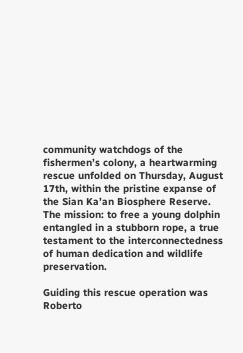community watchdogs of the fishermen’s colony, a heartwarming rescue unfolded on Thursday, August 17th, within the pristine expanse of the Sian Ka’an Biosphere Reserve. The mission: to free a young dolphin entangled in a stubborn rope, a true testament to the interconnectedness of human dedication and wildlife preservation.

Guiding this rescue operation was Roberto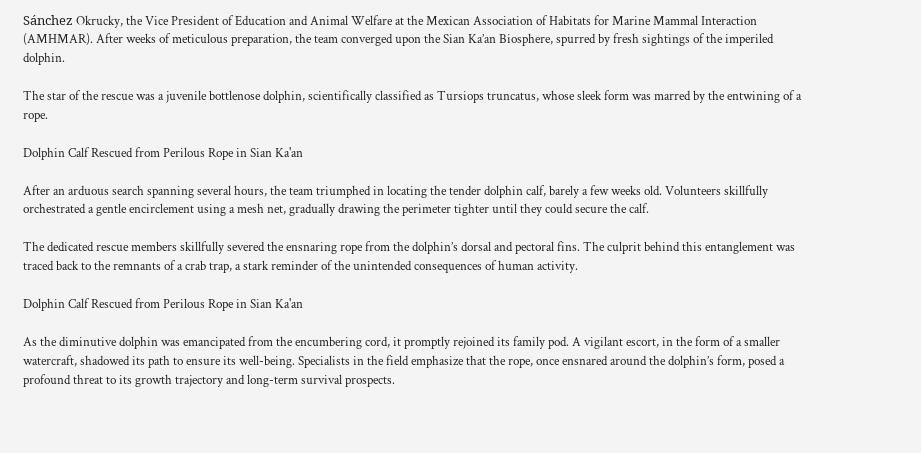Sánchez Okrucky, the Vice President of Education and Animal Welfare at the Mexican Association of Habitats for Marine Mammal Interaction (AMHMAR). After weeks of meticulous preparation, the team converged upon the Sian Ka’an Biosphere, spurred by fresh sightings of the imperiled dolphin.

The star of the rescue was a juvenile bottlenose dolphin, scientifically classified as Tursiops truncatus, whose sleek form was marred by the entwining of a rope.

Dolphin Calf Rescued from Perilous Rope in Sian Ka'an

After an arduous search spanning several hours, the team triumphed in locating the tender dolphin calf, barely a few weeks old. Volunteers skillfully orchestrated a gentle encirclement using a mesh net, gradually drawing the perimeter tighter until they could secure the calf.

The dedicated rescue members skillfully severed the ensnaring rope from the dolphin’s dorsal and pectoral fins. The culprit behind this entanglement was traced back to the remnants of a crab trap, a stark reminder of the unintended consequences of human activity.

Dolphin Calf Rescued from Perilous Rope in Sian Ka'an

As the diminutive dolphin was emancipated from the encumbering cord, it promptly rejoined its family pod. A vigilant escort, in the form of a smaller watercraft, shadowed its path to ensure its well-being. Specialists in the field emphasize that the rope, once ensnared around the dolphin’s form, posed a profound threat to its growth trajectory and long-term survival prospects.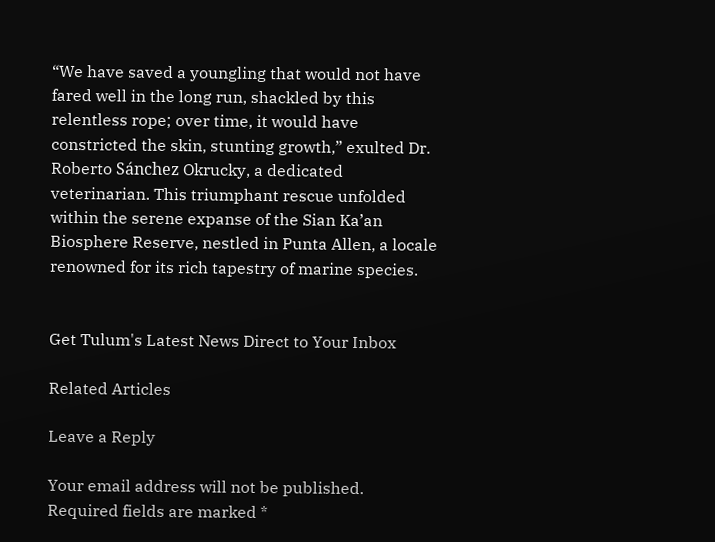“We have saved a youngling that would not have fared well in the long run, shackled by this relentless rope; over time, it would have constricted the skin, stunting growth,” exulted Dr. Roberto Sánchez Okrucky, a dedicated veterinarian. This triumphant rescue unfolded within the serene expanse of the Sian Ka’an Biosphere Reserve, nestled in Punta Allen, a locale renowned for its rich tapestry of marine species.


Get Tulum's Latest News Direct to Your Inbox

Related Articles

Leave a Reply

Your email address will not be published. Required fields are marked *